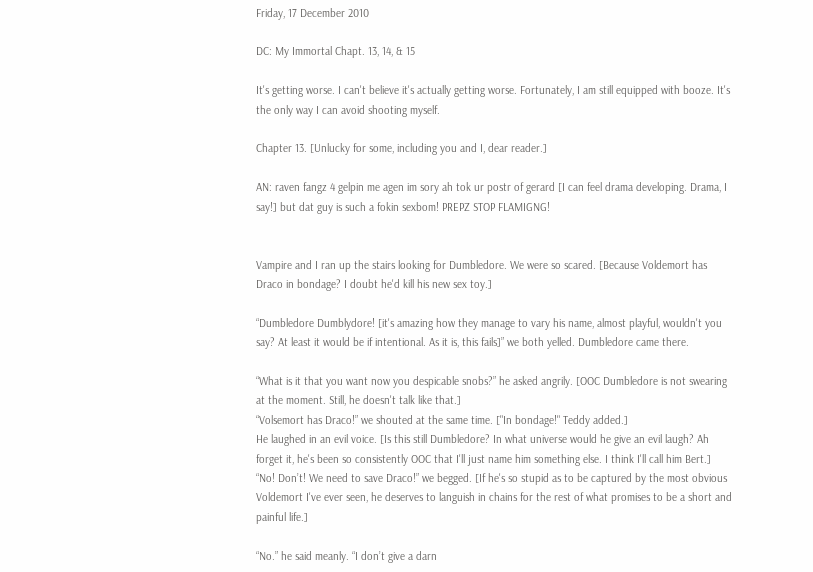Friday, 17 December 2010

DC: My Immortal Chapt. 13, 14, & 15

It's getting worse. I can't believe it's actually getting worse. Fortunately, I am still equipped with booze. It's the only way I can avoid shooting myself.

Chapter 13. [Unlucky for some, including you and I, dear reader.]

AN: raven fangz 4 gelpin me agen im sory ah tok ur postr of gerard [I can feel drama developing. Drama, I say!] but dat guy is such a fokin sexbom! PREPZ STOP FLAMIGNG!


Vampire and I ran up the stairs looking for Dumbledore. We were so scared. [Because Voldemort has Draco in bondage? I doubt he'd kill his new sex toy.]

“Dumbledore Dumblydore! [it's amazing how they manage to vary his name, almost playful, wouldn't you say? At least it would be if intentional. As it is, this fails]” we both yelled. Dumbledore came there.

“What is it that you want now you despicable snobs?” he asked angrily. [OOC Dumbledore is not swearing at the moment. Still, he doesn't talk like that.]
“Volsemort has Draco!” we shouted at the same time. ["In bondage!" Teddy added.]
He laughed in an evil voice. [Is this still Dumbledore? In what universe would he give an evil laugh? Ah forget it, he's been so consistently OOC that I'll just name him something else. I think I'll call him Bert.]
“No! Don’t! We need to save Draco!” we begged. [If he's so stupid as to be captured by the most obvious Voldemort I've ever seen, he deserves to languish in chains for the rest of what promises to be a short and painful life.]

“No.” he said meanly. “I don’t give a darn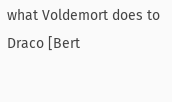what Voldemort does to Draco [Bert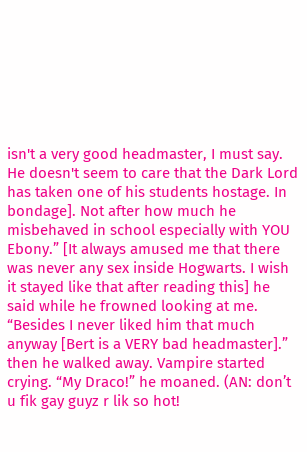isn't a very good headmaster, I must say. He doesn't seem to care that the Dark Lord has taken one of his students hostage. In bondage]. Not after how much he misbehaved in school especially with YOU Ebony.” [It always amused me that there was never any sex inside Hogwarts. I wish it stayed like that after reading this] he said while he frowned looking at me. “Besides I never liked him that much anyway [Bert is a VERY bad headmaster].” then he walked away. Vampire started crying. “My Draco!” he moaned. (AN: don’t u fik gay guyz r lik so hot!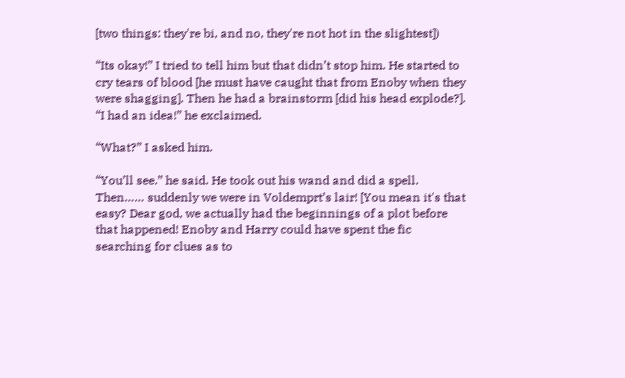[two things: they're bi, and no, they're not hot in the slightest])

“Its okay!” I tried to tell him but that didn’t stop him. He started to cry tears of blood [he must have caught that from Enoby when they were shagging]. Then he had a brainstorm [did his head explode?]. “I had an idea!” he exclaimed.

“What?” I asked him.

“You’ll see.” he said. He took out his wand and did a spell. Then…… suddenly we were in Voldemprt’s lair! [You mean it's that easy? Dear god, we actually had the beginnings of a plot before that happened! Enoby and Harry could have spent the fic searching for clues as to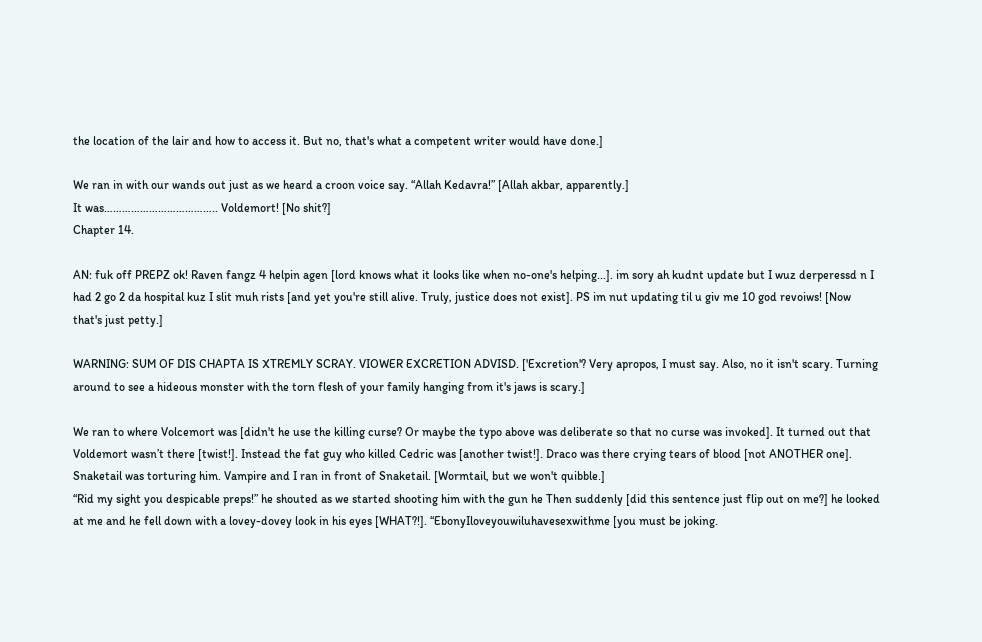the location of the lair and how to access it. But no, that's what a competent writer would have done.]

We ran in with our wands out just as we heard a croon voice say. “Allah Kedavra!” [Allah akbar, apparently.]
It was……………………………….. Voldemort! [No shit?]
Chapter 14.

AN: fuk off PREPZ ok! Raven fangz 4 helpin agen [lord knows what it looks like when no-one's helping...]. im sory ah kudnt update but I wuz derperessd n I had 2 go 2 da hospital kuz I slit muh rists [and yet you're still alive. Truly, justice does not exist]. PS im nut updating til u giv me 10 god revoiws! [Now that's just petty.]

WARNING: SUM OF DIS CHAPTA IS XTREMLY SCRAY. VIOWER EXCRETION ADVISD. ['Excretion'? Very apropos, I must say. Also, no it isn't scary. Turning around to see a hideous monster with the torn flesh of your family hanging from it's jaws is scary.]

We ran to where Volcemort was [didn't he use the killing curse? Or maybe the typo above was deliberate so that no curse was invoked]. It turned out that Voldemort wasn’t there [twist!]. Instead the fat guy who killed Cedric was [another twist!]. Draco was there crying tears of blood [not ANOTHER one]. Snaketail was torturing him. Vampire and I ran in front of Snaketail. [Wormtail, but we won't quibble.]
“Rid my sight you despicable preps!” he shouted as we started shooting him with the gun he Then suddenly [did this sentence just flip out on me?] he looked at me and he fell down with a lovey-dovey look in his eyes [WHAT?!]. “EbonyIloveyouwiluhavesexwithme [you must be joking.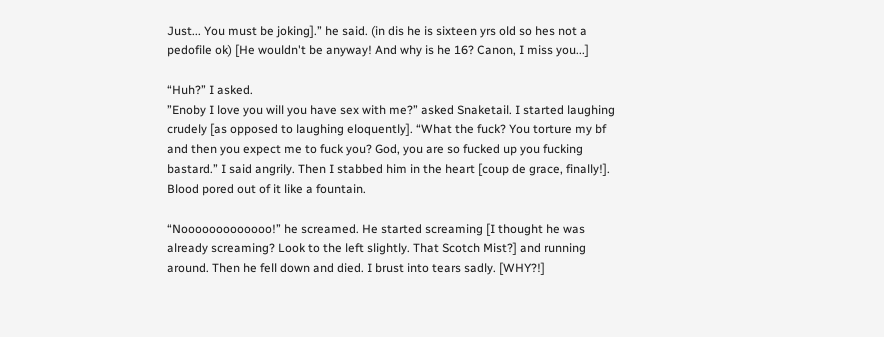Just... You must be joking].” he said. (in dis he is sixteen yrs old so hes not a pedofile ok) [He wouldn't be anyway! And why is he 16? Canon, I miss you...]

“Huh?” I asked.
”Enoby I love you will you have sex with me?” asked Snaketail. I started laughing crudely [as opposed to laughing eloquently]. “What the fuck? You torture my bf and then you expect me to fuck you? God, you are so fucked up you fucking bastard.” I said angrily. Then I stabbed him in the heart [coup de grace, finally!]. Blood pored out of it like a fountain.

“Nooooooooooooo!” he screamed. He started screaming [I thought he was already screaming? Look to the left slightly. That Scotch Mist?] and running around. Then he fell down and died. I brust into tears sadly. [WHY?!]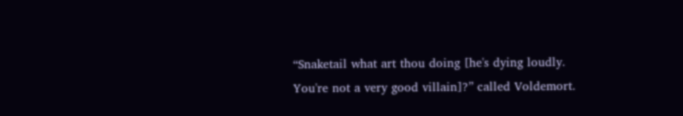“Snaketail what art thou doing [he's dying loudly. You're not a very good villain]?” called Voldemort.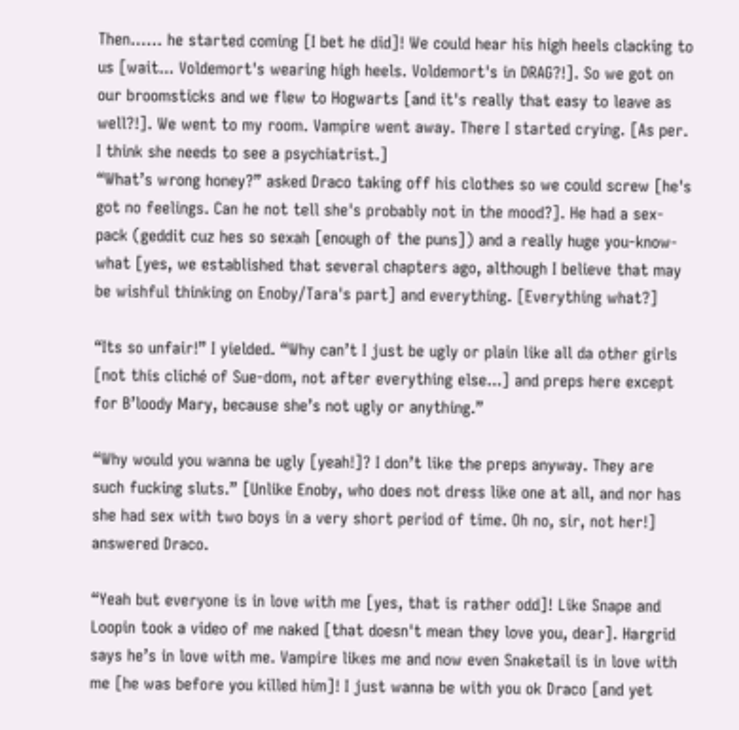Then…… he started coming [I bet he did]! We could hear his high heels clacking to us [wait... Voldemort's wearing high heels. Voldemort's in DRAG?!]. So we got on our broomsticks and we flew to Hogwarts [and it's really that easy to leave as well?!]. We went to my room. Vampire went away. There I started crying. [As per. I think she needs to see a psychiatrist.]
“What’s wrong honey?” asked Draco taking off his clothes so we could screw [he's got no feelings. Can he not tell she's probably not in the mood?]. He had a sex-pack (geddit cuz hes so sexah [enough of the puns]) and a really huge you-know-what [yes, we established that several chapters ago, although I believe that may be wishful thinking on Enoby/Tara's part] and everything. [Everything what?]

“Its so unfair!” I yielded. “Why can’t I just be ugly or plain like all da other girls [not this cliché of Sue-dom, not after everything else...] and preps here except for B’loody Mary, because she’s not ugly or anything.”

“Why would you wanna be ugly [yeah!]? I don’t like the preps anyway. They are such fucking sluts.” [Unlike Enoby, who does not dress like one at all, and nor has she had sex with two boys in a very short period of time. Oh no, sir, not her!] answered Draco.

“Yeah but everyone is in love with me [yes, that is rather odd]! Like Snape and Loopin took a video of me naked [that doesn't mean they love you, dear]. Hargrid says he’s in love with me. Vampire likes me and now even Snaketail is in love with me [he was before you killed him]! I just wanna be with you ok Draco [and yet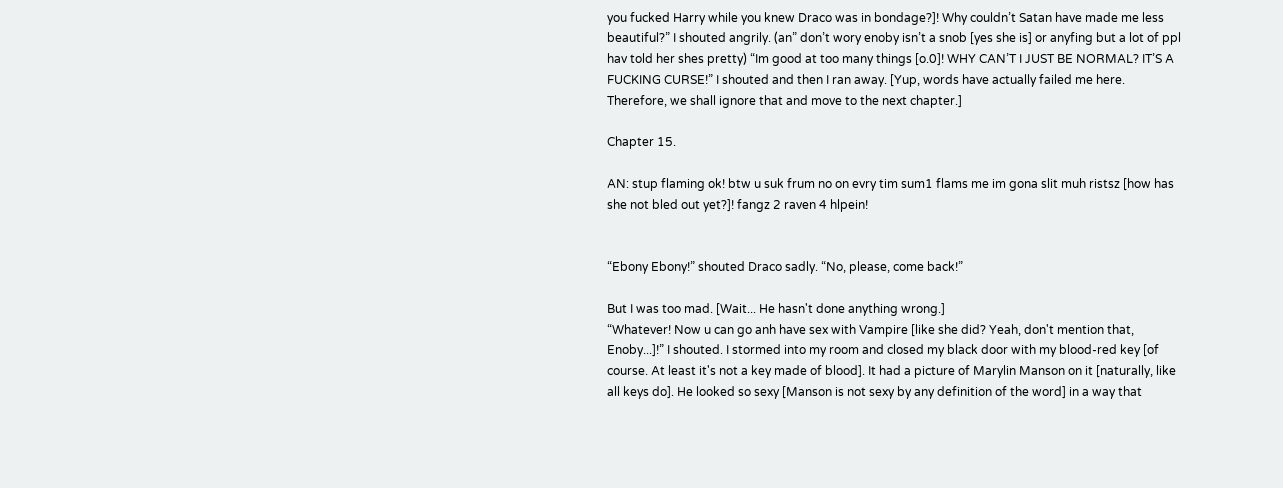you fucked Harry while you knew Draco was in bondage?]! Why couldn’t Satan have made me less beautiful?” I shouted angrily. (an” don’t wory enoby isn’t a snob [yes she is] or anyfing but a lot of ppl hav told her shes pretty) “Im good at too many things [o.0]! WHY CAN’T I JUST BE NORMAL? IT’S A FUCKING CURSE!” I shouted and then I ran away. [Yup, words have actually failed me here. Therefore, we shall ignore that and move to the next chapter.]

Chapter 15.

AN: stup flaming ok! btw u suk frum no on evry tim sum1 flams me im gona slit muh ristsz [how has she not bled out yet?]! fangz 2 raven 4 hlpein!


“Ebony Ebony!” shouted Draco sadly. “No, please, come back!”

But I was too mad. [Wait... He hasn't done anything wrong.]
“Whatever! Now u can go anh have sex with Vampire [like she did? Yeah, don't mention that, Enoby...]!” I shouted. I stormed into my room and closed my black door with my blood-red key [of course. At least it's not a key made of blood]. It had a picture of Marylin Manson on it [naturally, like all keys do]. He looked so sexy [Manson is not sexy by any definition of the word] in a way that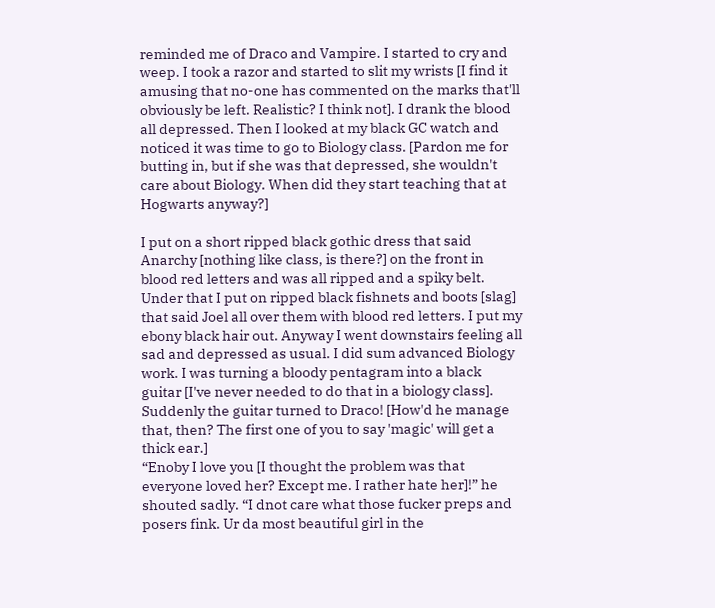reminded me of Draco and Vampire. I started to cry and weep. I took a razor and started to slit my wrists [I find it amusing that no-one has commented on the marks that'll obviously be left. Realistic? I think not]. I drank the blood all depressed. Then I looked at my black GC watch and noticed it was time to go to Biology class. [Pardon me for butting in, but if she was that depressed, she wouldn't care about Biology. When did they start teaching that at Hogwarts anyway?]

I put on a short ripped black gothic dress that said Anarchy [nothing like class, is there?] on the front in blood red letters and was all ripped and a spiky belt. Under that I put on ripped black fishnets and boots [slag] that said Joel all over them with blood red letters. I put my ebony black hair out. Anyway I went downstairs feeling all sad and depressed as usual. I did sum advanced Biology work. I was turning a bloody pentagram into a black guitar [I've never needed to do that in a biology class]. Suddenly the guitar turned to Draco! [How'd he manage that, then? The first one of you to say 'magic' will get a thick ear.]
“Enoby I love you [I thought the problem was that everyone loved her? Except me. I rather hate her]!” he shouted sadly. “I dnot care what those fucker preps and posers fink. Ur da most beautiful girl in the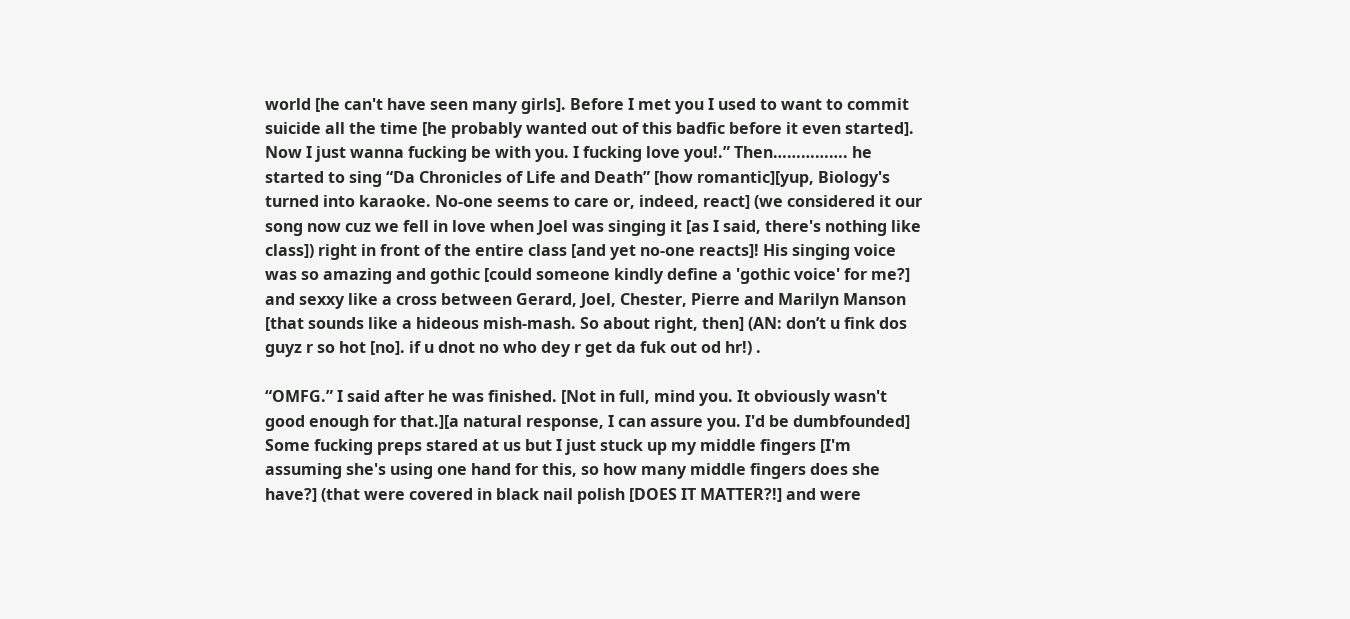world [he can't have seen many girls]. Before I met you I used to want to commit suicide all the time [he probably wanted out of this badfic before it even started]. Now I just wanna fucking be with you. I fucking love you!.” Then……………. he started to sing “Da Chronicles of Life and Death” [how romantic][yup, Biology's turned into karaoke. No-one seems to care or, indeed, react] (we considered it our song now cuz we fell in love when Joel was singing it [as I said, there's nothing like class]) right in front of the entire class [and yet no-one reacts]! His singing voice was so amazing and gothic [could someone kindly define a 'gothic voice' for me?] and sexxy like a cross between Gerard, Joel, Chester, Pierre and Marilyn Manson [that sounds like a hideous mish-mash. So about right, then] (AN: don’t u fink dos guyz r so hot [no]. if u dnot no who dey r get da fuk out od hr!) .

“OMFG.” I said after he was finished. [Not in full, mind you. It obviously wasn't good enough for that.][a natural response, I can assure you. I'd be dumbfounded] Some fucking preps stared at us but I just stuck up my middle fingers [I'm assuming she's using one hand for this, so how many middle fingers does she have?] (that were covered in black nail polish [DOES IT MATTER?!] and were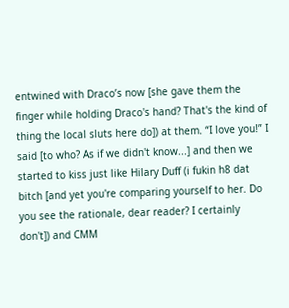entwined with Draco’s now [she gave them the finger while holding Draco's hand? That's the kind of thing the local sluts here do]) at them. “I love you!” I said [to who? As if we didn't know...] and then we started to kiss just like Hilary Duff (i fukin h8 dat bitch [and yet you're comparing yourself to her. Do you see the rationale, dear reader? I certainly don't]) and CMM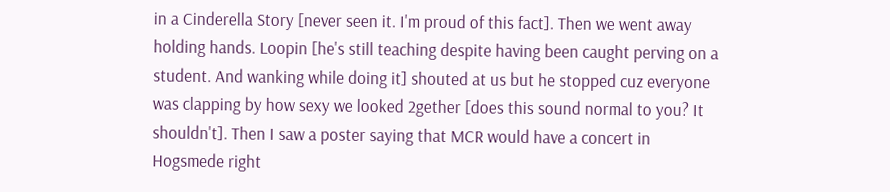in a Cinderella Story [never seen it. I'm proud of this fact]. Then we went away holding hands. Loopin [he's still teaching despite having been caught perving on a student. And wanking while doing it] shouted at us but he stopped cuz everyone was clapping by how sexy we looked 2gether [does this sound normal to you? It shouldn't]. Then I saw a poster saying that MCR would have a concert in Hogsmede right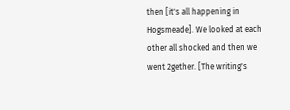then [it's all happening in Hogsmeade]. We looked at each other all shocked and then we went 2gether. [The writing's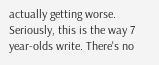actually getting worse. Seriously, this is the way 7 year-olds write. There's no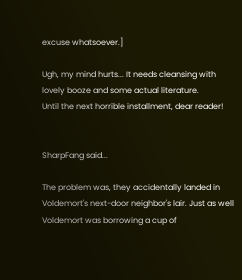excuse whatsoever.]

Ugh, my mind hurts... It needs cleansing with lovely booze and some actual literature.
Until the next horrible installment, dear reader!


SharpFang said...

The problem was, they accidentally landed in Voldemort's next-door neighbor's lair. Just as well Voldemort was borrowing a cup of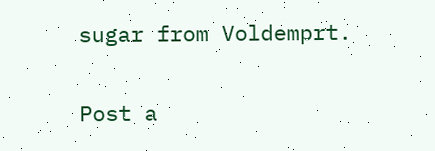sugar from Voldemprt.

Post a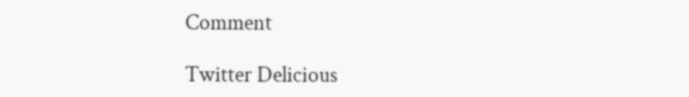Comment

Twitter Delicious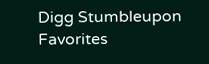Digg Stumbleupon Favorites